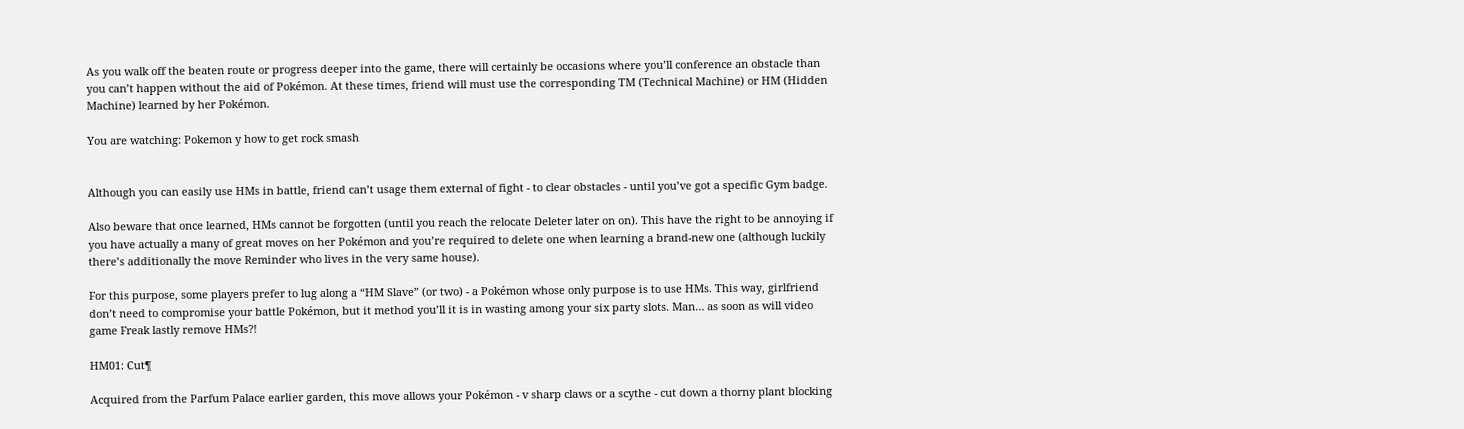As you walk off the beaten route or progress deeper into the game, there will certainly be occasions where you’ll conference an obstacle than you can’t happen without the aid of Pokémon. At these times, friend will must use the corresponding TM (Technical Machine) or HM (Hidden Machine) learned by her Pokémon.

You are watching: Pokemon y how to get rock smash


Although you can easily use HMs in battle, friend can’t usage them external of fight - to clear obstacles - until you’ve got a specific Gym badge.

Also beware that once learned, HMs cannot be forgotten (until you reach the relocate Deleter later on on). This have the right to be annoying if you have actually a many of great moves on her Pokémon and you’re required to delete one when learning a brand-new one (although luckily there’s additionally the move Reminder who lives in the very same house).

For this purpose, some players prefer to lug along a “HM Slave” (or two) - a Pokémon whose only purpose is to use HMs. This way, girlfriend don’t need to compromise your battle Pokémon, but it method you’ll it is in wasting among your six party slots. Man… as soon as will video game Freak lastly remove HMs?!

HM01: Cut¶

Acquired from the Parfum Palace earlier garden, this move allows your Pokémon - v sharp claws or a scythe - cut down a thorny plant blocking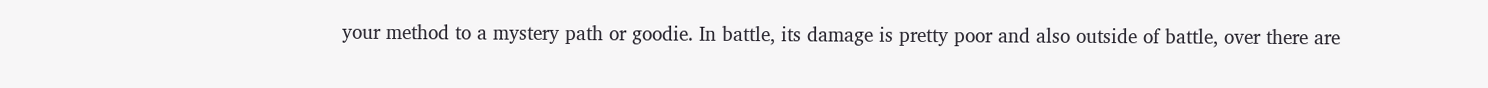your method to a mystery path or goodie. In battle, its damage is pretty poor and also outside of battle, over there are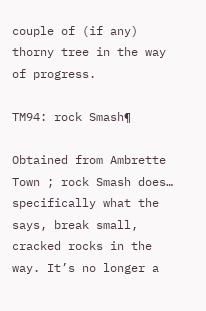couple of (if any) thorny tree in the way of progress.

TM94: rock Smash¶

Obtained from Ambrette Town ; rock Smash does… specifically what the says, break small, cracked rocks in the way. It’s no longer a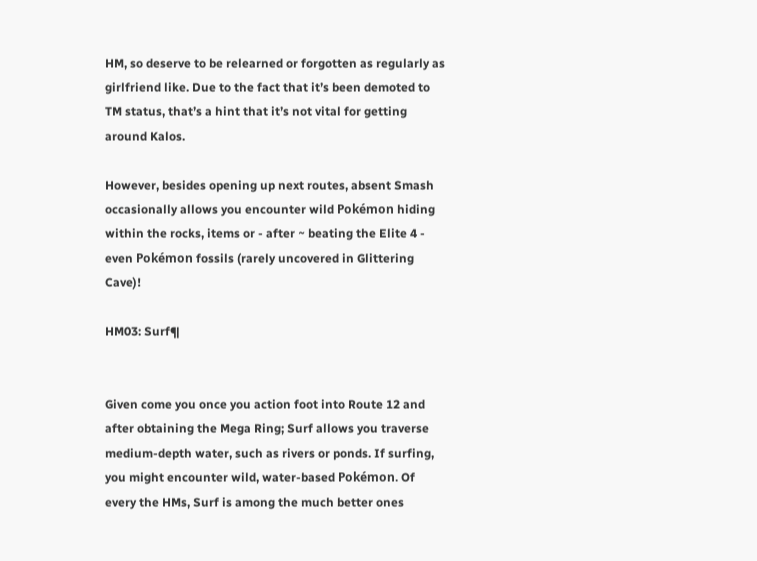HM, so deserve to be relearned or forgotten as regularly as girlfriend like. Due to the fact that it’s been demoted to TM status, that’s a hint that it’s not vital for getting around Kalos.

However, besides opening up next routes, absent Smash occasionally allows you encounter wild Pokémon hiding within the rocks, items or - after ~ beating the Elite 4 - even Pokémon fossils (rarely uncovered in Glittering Cave)!

HM03: Surf¶


Given come you once you action foot into Route 12 and after obtaining the Mega Ring; Surf allows you traverse medium-depth water, such as rivers or ponds. If surfing, you might encounter wild, water-based Pokémon. Of every the HMs, Surf is among the much better ones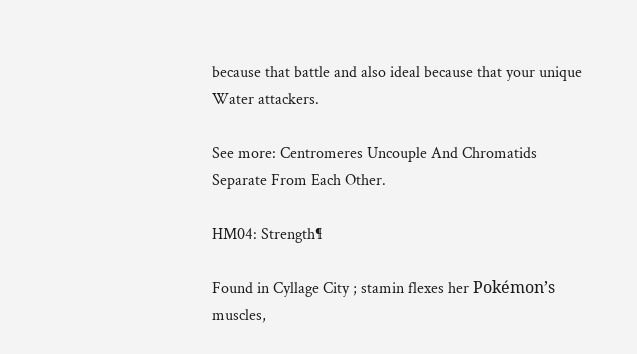because that battle and also ideal because that your unique Water attackers.

See more: Centromeres Uncouple And Chromatids Separate From Each Other.

HM04: Strength¶

Found in Cyllage City ; stamin flexes her Pokémon’s muscles,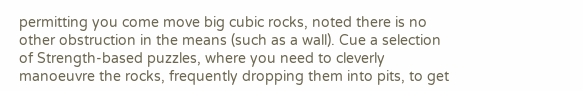permitting you come move big cubic rocks, noted there is no other obstruction in the means (such as a wall). Cue a selection of Strength-based puzzles, where you need to cleverly manoeuvre the rocks, frequently dropping them into pits, to get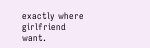exactly where girlfriend want.